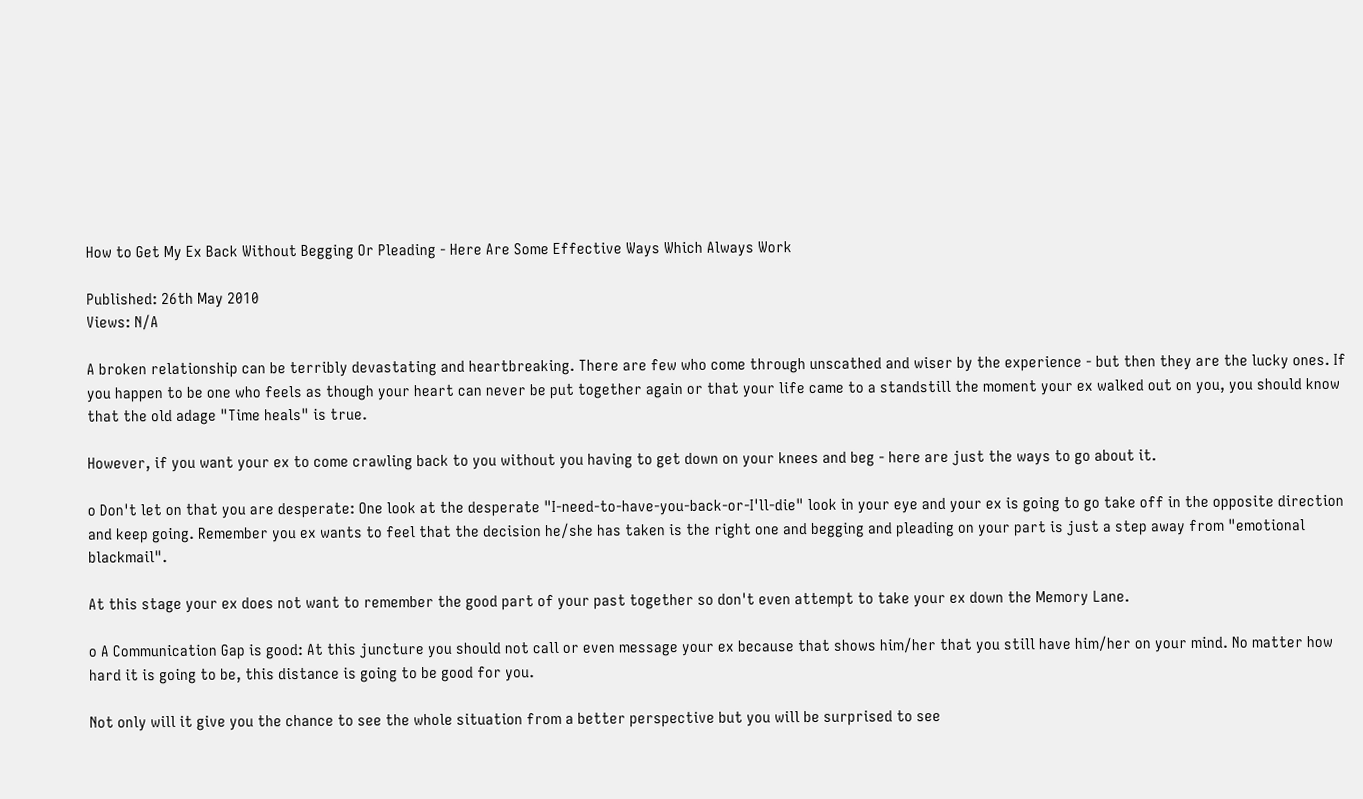How to Get My Ex Back Without Begging Or Pleading - Here Are Some Effective Ways Which Always Work

Published: 26th May 2010
Views: N/A

A broken relationship can be terribly devastating and heartbreaking. There are few who come through unscathed and wiser by the experience - but then they are the lucky ones. If you happen to be one who feels as though your heart can never be put together again or that your life came to a standstill the moment your ex walked out on you, you should know that the old adage "Time heals" is true.

However, if you want your ex to come crawling back to you without you having to get down on your knees and beg - here are just the ways to go about it.

o Don't let on that you are desperate: One look at the desperate "I-need-to-have-you-back-or-I'll-die" look in your eye and your ex is going to go take off in the opposite direction and keep going. Remember you ex wants to feel that the decision he/she has taken is the right one and begging and pleading on your part is just a step away from "emotional blackmail".

At this stage your ex does not want to remember the good part of your past together so don't even attempt to take your ex down the Memory Lane.

o A Communication Gap is good: At this juncture you should not call or even message your ex because that shows him/her that you still have him/her on your mind. No matter how hard it is going to be, this distance is going to be good for you.

Not only will it give you the chance to see the whole situation from a better perspective but you will be surprised to see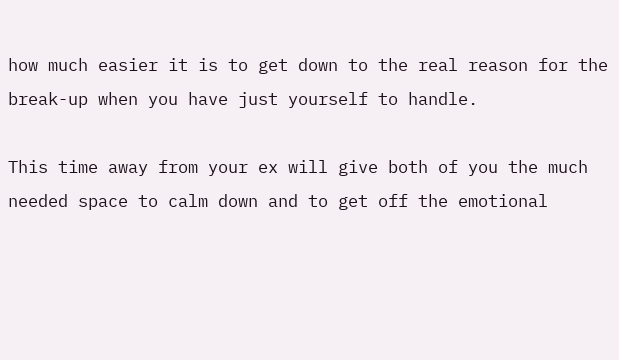how much easier it is to get down to the real reason for the break-up when you have just yourself to handle.

This time away from your ex will give both of you the much needed space to calm down and to get off the emotional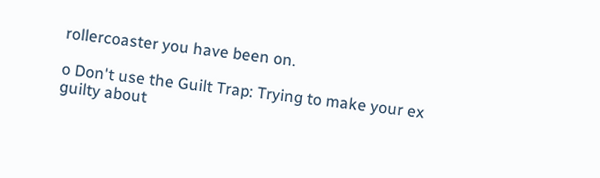rollercoaster you have been on.

o Don't use the Guilt Trap: Trying to make your ex guilty about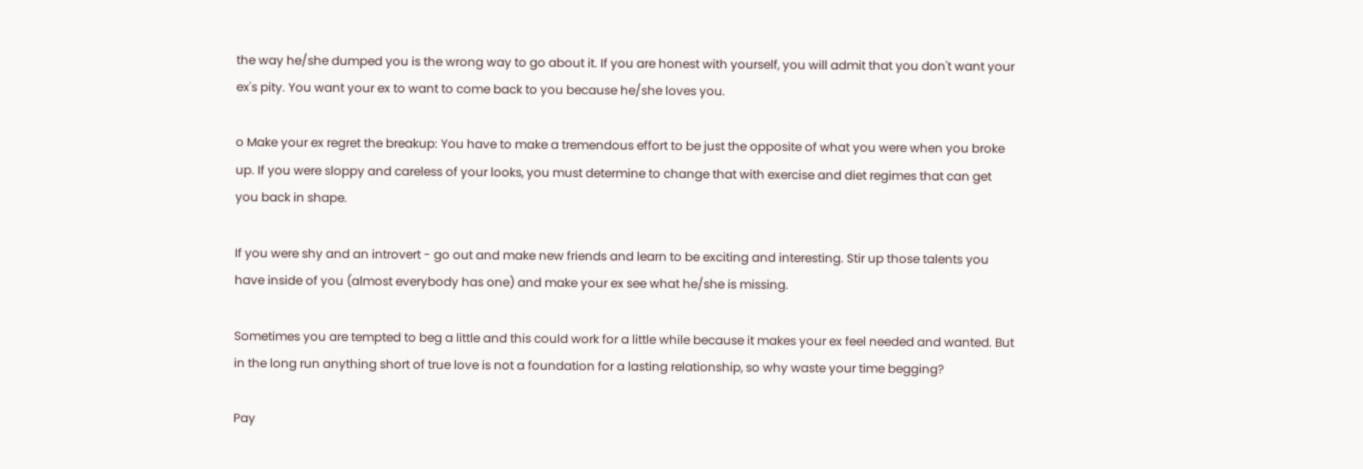the way he/she dumped you is the wrong way to go about it. If you are honest with yourself, you will admit that you don't want your ex's pity. You want your ex to want to come back to you because he/she loves you.

o Make your ex regret the breakup: You have to make a tremendous effort to be just the opposite of what you were when you broke up. If you were sloppy and careless of your looks, you must determine to change that with exercise and diet regimes that can get you back in shape.

If you were shy and an introvert - go out and make new friends and learn to be exciting and interesting. Stir up those talents you have inside of you (almost everybody has one) and make your ex see what he/she is missing.

Sometimes you are tempted to beg a little and this could work for a little while because it makes your ex feel needed and wanted. But in the long run anything short of true love is not a foundation for a lasting relationship, so why waste your time begging?

Pay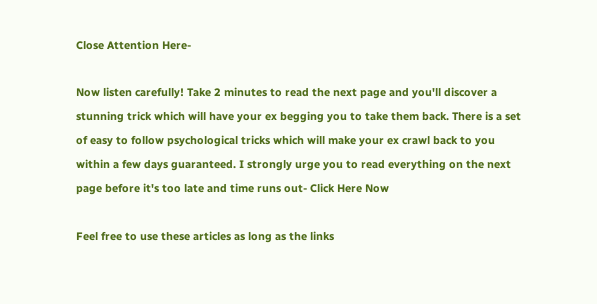Close Attention Here-

Now listen carefully! Take 2 minutes to read the next page and you'll discover a stunning trick which will have your ex begging you to take them back. There is a set of easy to follow psychological tricks which will make your ex crawl back to you within a few days guaranteed. I strongly urge you to read everything on the next page before it's too late and time runs out- Click Here Now

Feel free to use these articles as long as the links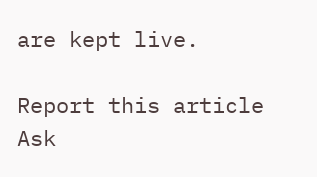are kept live.

Report this article Ask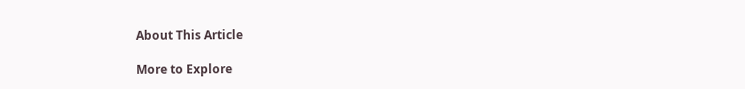About This Article

More to Explore